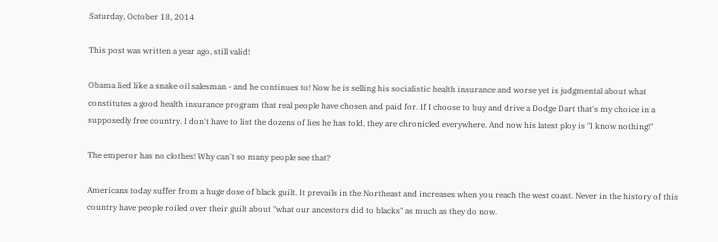Saturday, October 18, 2014

This post was written a year ago, still valid!

Obama lied like a snake oil salesman - and he continues to! Now he is selling his socialistic health insurance and worse yet is judgmental about what constitutes a good health insurance program that real people have chosen and paid for. If I choose to buy and drive a Dodge Dart that's my choice in a supposedly free country. I don't have to list the dozens of lies he has told, they are chronicled everywhere. And now his latest ploy is "I know nothing!"

The emperor has no clothes! Why can't so many people see that?

Americans today suffer from a huge dose of black guilt. It prevails in the Northeast and increases when you reach the west coast. Never in the history of this country have people roiled over their guilt about "what our ancestors did to blacks" as much as they do now.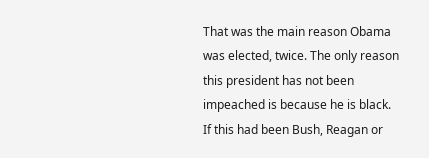That was the main reason Obama was elected, twice. The only reason this president has not been impeached is because he is black. If this had been Bush, Reagan or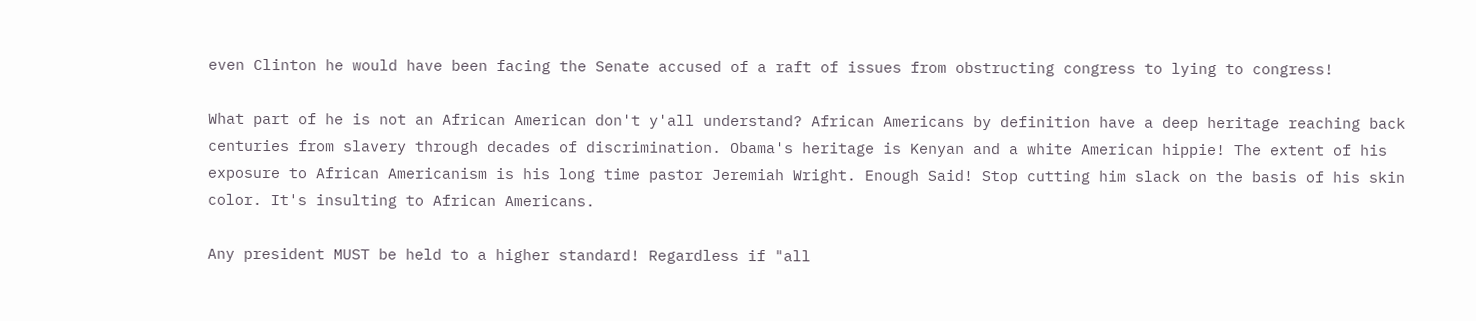even Clinton he would have been facing the Senate accused of a raft of issues from obstructing congress to lying to congress!

What part of he is not an African American don't y'all understand? African Americans by definition have a deep heritage reaching back centuries from slavery through decades of discrimination. Obama's heritage is Kenyan and a white American hippie! The extent of his exposure to African Americanism is his long time pastor Jeremiah Wright. Enough Said! Stop cutting him slack on the basis of his skin color. It's insulting to African Americans.

Any president MUST be held to a higher standard! Regardless if "all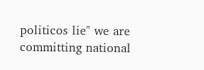politicos lie" we are committing national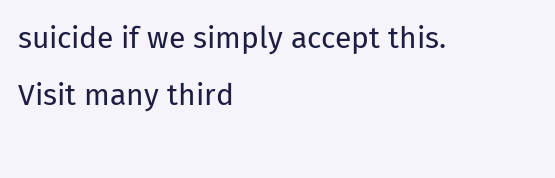suicide if we simply accept this. Visit many third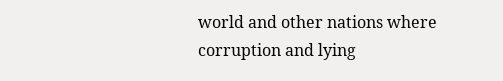world and other nations where corruption and lying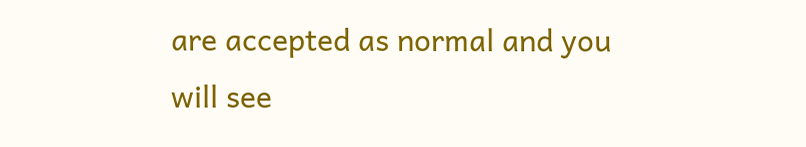are accepted as normal and you will see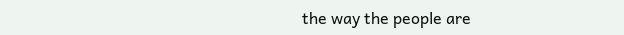the way the people are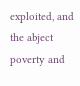exploited, and the abject poverty and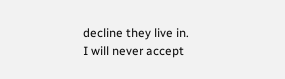decline they live in.
I will never accept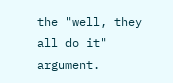the "well, they all do it" argument.